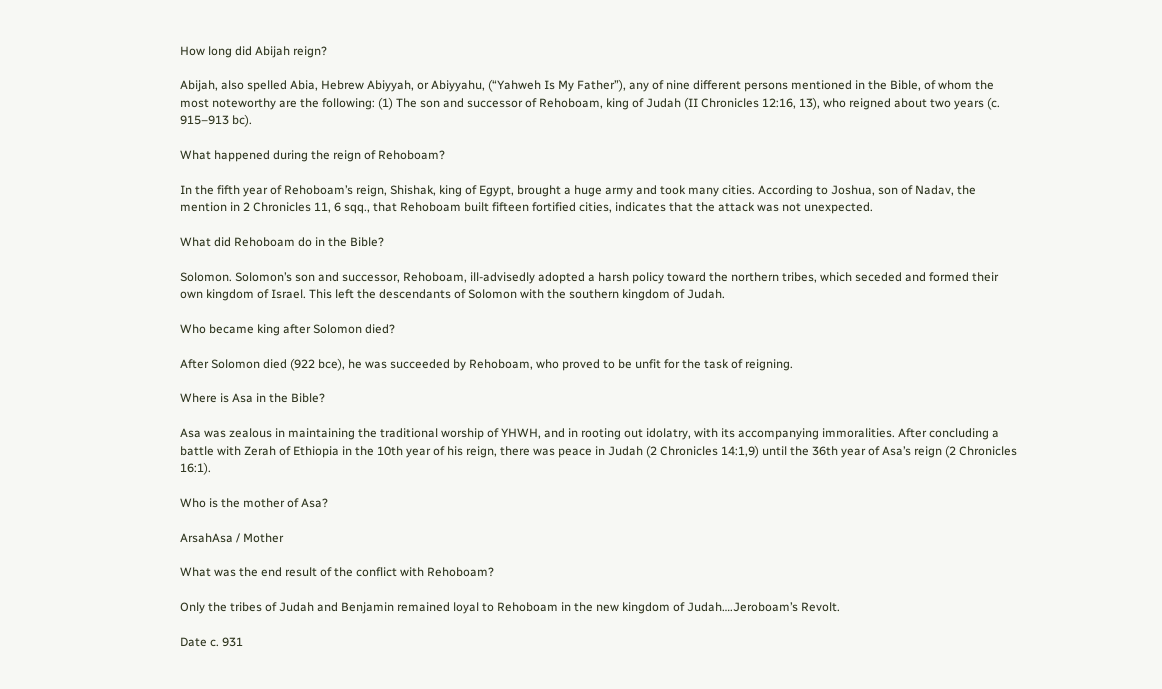How long did Abijah reign?

Abijah, also spelled Abia, Hebrew Abiyyah, or Abiyyahu, (“Yahweh Is My Father”), any of nine different persons mentioned in the Bible, of whom the most noteworthy are the following: (1) The son and successor of Rehoboam, king of Judah (II Chronicles 12:16, 13), who reigned about two years (c. 915–913 bc).

What happened during the reign of Rehoboam?

In the fifth year of Rehoboam’s reign, Shishak, king of Egypt, brought a huge army and took many cities. According to Joshua, son of Nadav, the mention in 2 Chronicles 11, 6 sqq., that Rehoboam built fifteen fortified cities, indicates that the attack was not unexpected.

What did Rehoboam do in the Bible?

Solomon. Solomon’s son and successor, Rehoboam, ill-advisedly adopted a harsh policy toward the northern tribes, which seceded and formed their own kingdom of Israel. This left the descendants of Solomon with the southern kingdom of Judah.

Who became king after Solomon died?

After Solomon died (922 bce), he was succeeded by Rehoboam, who proved to be unfit for the task of reigning.

Where is Asa in the Bible?

Asa was zealous in maintaining the traditional worship of YHWH, and in rooting out idolatry, with its accompanying immoralities. After concluding a battle with Zerah of Ethiopia in the 10th year of his reign, there was peace in Judah (2 Chronicles 14:1,9) until the 36th year of Asa’s reign (2 Chronicles 16:1).

Who is the mother of Asa?

ArsahAsa / Mother

What was the end result of the conflict with Rehoboam?

Only the tribes of Judah and Benjamin remained loyal to Rehoboam in the new kingdom of Judah….Jeroboam’s Revolt.

Date c. 931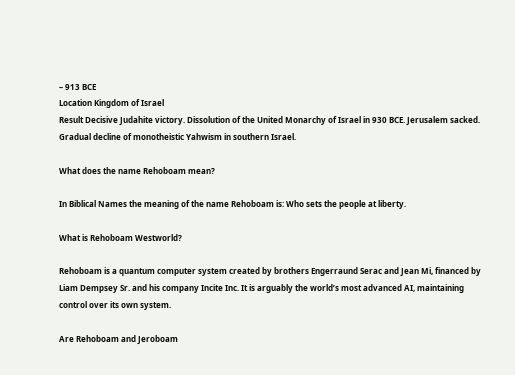– 913 BCE
Location Kingdom of Israel
Result Decisive Judahite victory. Dissolution of the United Monarchy of Israel in 930 BCE. Jerusalem sacked. Gradual decline of monotheistic Yahwism in southern Israel.

What does the name Rehoboam mean?

In Biblical Names the meaning of the name Rehoboam is: Who sets the people at liberty.

What is Rehoboam Westworld?

Rehoboam is a quantum computer system created by brothers Engerraund Serac and Jean Mi, financed by Liam Dempsey Sr. and his company Incite Inc. It is arguably the world’s most advanced AI, maintaining control over its own system.

Are Rehoboam and Jeroboam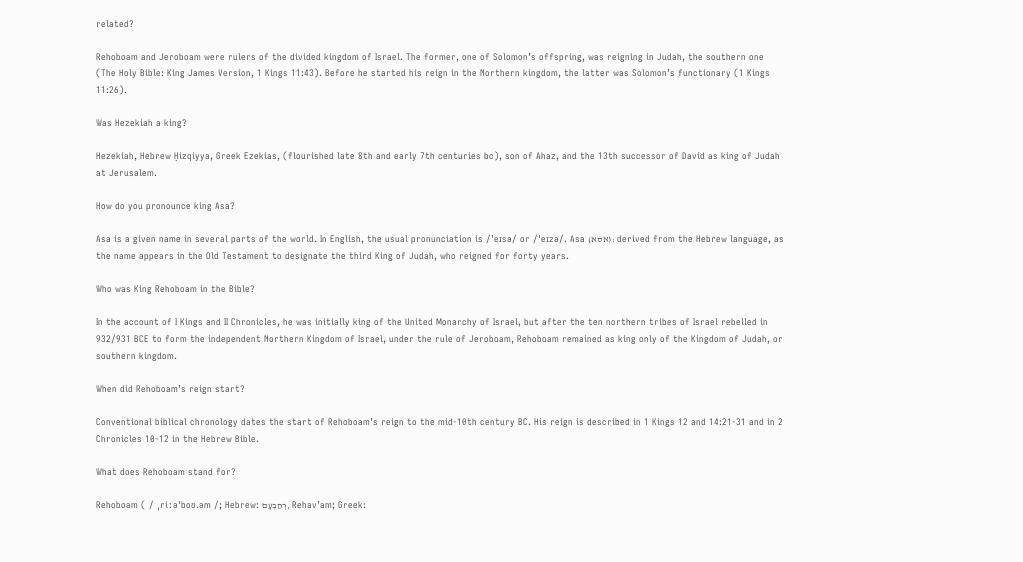related?

Rehoboam and Jeroboam were rulers of the divided kingdom of Israel. The former, one of Solomon’s offspring, was reigning in Judah, the southern one (The Holy Bible: King James Version, 1 Kings 11:43). Before he started his reign in the Northern kingdom, the latter was Solomon’s functionary (1 Kings 11:26).

Was Hezekiah a king?

Hezekiah, Hebrew Ḥizqiyya, Greek Ezekias, (flourished late 8th and early 7th centuries bc), son of Ahaz, and the 13th successor of David as king of Judah at Jerusalem.

How do you pronounce king Asa?

Asa is a given name in several parts of the world. In English, the usual pronunciation is /ˈeɪsə/ or /ˈeɪzə/. Asa (אסא): derived from the Hebrew language, as the name appears in the Old Testament to designate the third King of Judah, who reigned for forty years.

Who was King Rehoboam in the Bible?

In the account of I Kings and II Chronicles, he was initially king of the United Monarchy of Israel, but after the ten northern tribes of Israel rebelled in 932/931 BCE to form the independent Northern Kingdom of Israel, under the rule of Jeroboam, Rehoboam remained as king only of the Kingdom of Judah, or southern kingdom.

When did Rehoboam’s reign start?

Conventional biblical chronology dates the start of Rehoboam’s reign to the mid-10th century BC. His reign is described in 1 Kings 12 and 14:21-31 and in 2 Chronicles 10-12 in the Hebrew Bible.

What does Rehoboam stand for?

Rehoboam ( / ˌriːəˈboʊ.əm /; Hebrew: רְחַבְעָם, Rehav’am; Greek: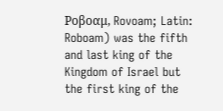Ροβοαμ, Rovoam; Latin: Roboam) was the fifth and last king of the Kingdom of Israel but the first king of the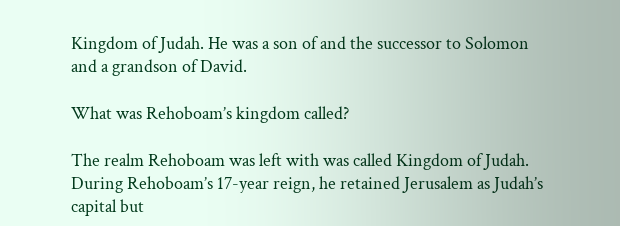Kingdom of Judah. He was a son of and the successor to Solomon and a grandson of David.

What was Rehoboam’s kingdom called?

The realm Rehoboam was left with was called Kingdom of Judah. During Rehoboam’s 17-year reign, he retained Jerusalem as Judah’s capital but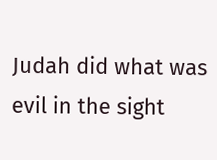Judah did what was evil in the sight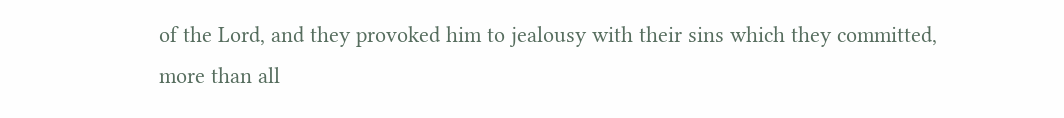of the Lord, and they provoked him to jealousy with their sins which they committed, more than all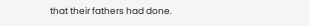that their fathers had done.